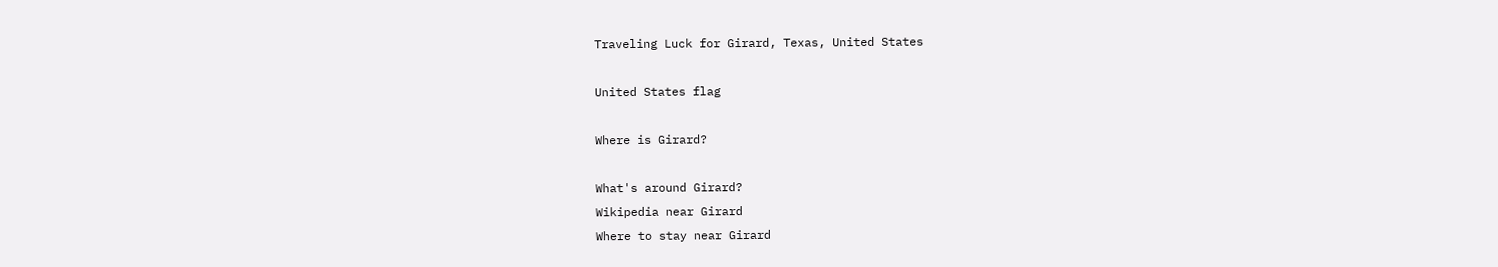Traveling Luck for Girard, Texas, United States

United States flag

Where is Girard?

What's around Girard?
Wikipedia near Girard
Where to stay near Girard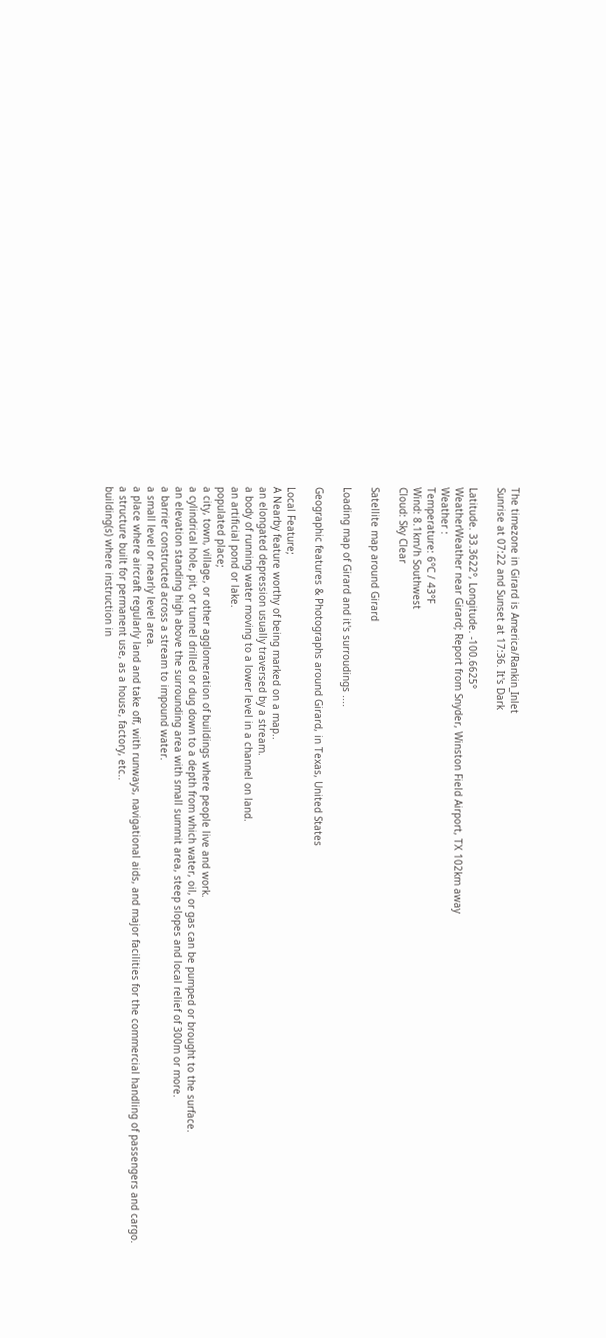The timezone in Girard is America/Rankin_Inlet
Sunrise at 07:22 and Sunset at 17:36. It's Dark

Latitude. 33.3622°, Longitude. -100.6625°
WeatherWeather near Girard; Report from Snyder, Winston Field Airport, TX 102km away
Weather :
Temperature: 6°C / 43°F
Wind: 8.1km/h Southwest
Cloud: Sky Clear

Satellite map around Girard

Loading map of Girard and it's surroudings ....

Geographic features & Photographs around Girard, in Texas, United States

Local Feature;
A Nearby feature worthy of being marked on a map..
an elongated depression usually traversed by a stream.
a body of running water moving to a lower level in a channel on land.
an artificial pond or lake.
populated place;
a city, town, village, or other agglomeration of buildings where people live and work.
a cylindrical hole, pit, or tunnel drilled or dug down to a depth from which water, oil, or gas can be pumped or brought to the surface.
an elevation standing high above the surrounding area with small summit area, steep slopes and local relief of 300m or more.
a barrier constructed across a stream to impound water.
a small level or nearly level area.
a place where aircraft regularly land and take off, with runways, navigational aids, and major facilities for the commercial handling of passengers and cargo.
a structure built for permanent use, as a house, factory, etc..
building(s) where instruction in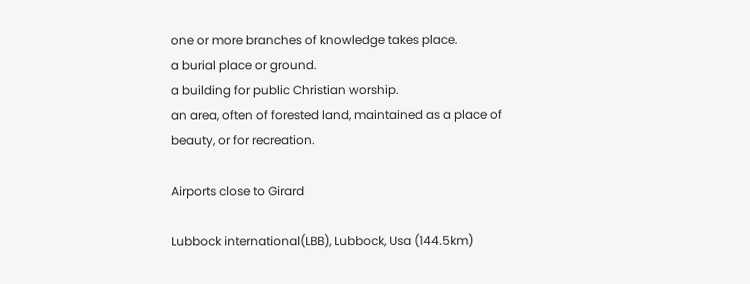one or more branches of knowledge takes place.
a burial place or ground.
a building for public Christian worship.
an area, often of forested land, maintained as a place of beauty, or for recreation.

Airports close to Girard

Lubbock international(LBB), Lubbock, Usa (144.5km)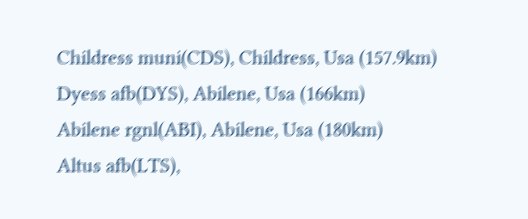Childress muni(CDS), Childress, Usa (157.9km)
Dyess afb(DYS), Abilene, Usa (166km)
Abilene rgnl(ABI), Abilene, Usa (180km)
Altus afb(LTS),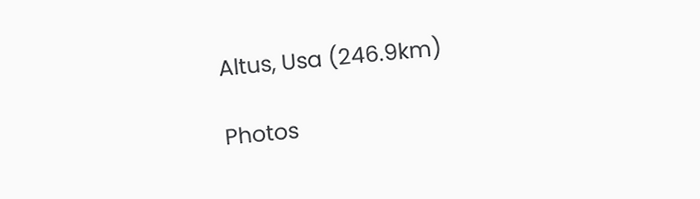Altus, Usa (246.9km)

Photos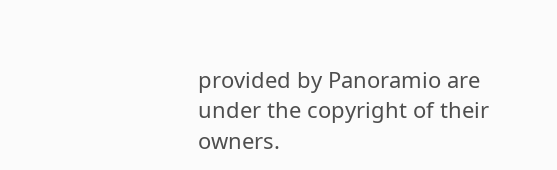provided by Panoramio are under the copyright of their owners.